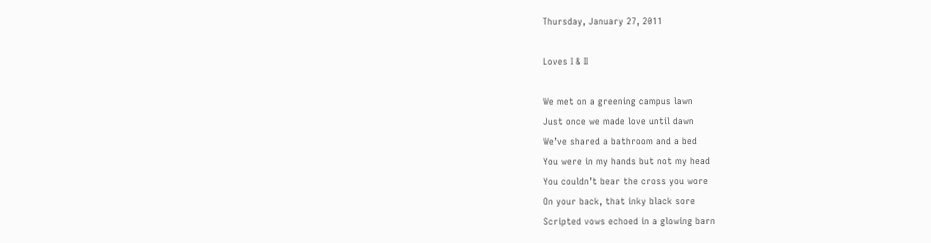Thursday, January 27, 2011

Loves I & II

We met on a greening campus lawn
Just once we made love until dawn
We’ve shared a bathroom and a bed
You were in my hands but not my head
You couldn’t bear the cross you wore
On your back, that inky black sore
Scripted vows echoed in a glowing barn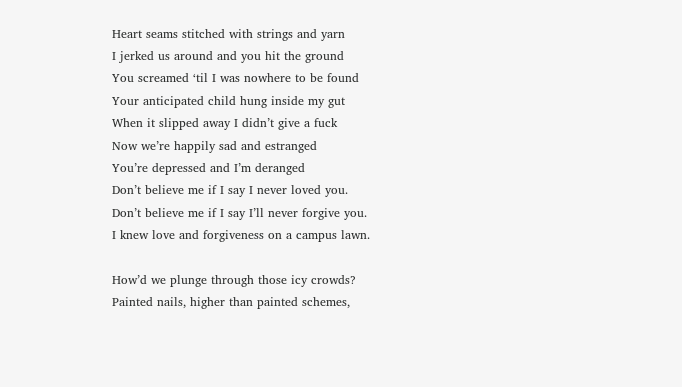Heart seams stitched with strings and yarn
I jerked us around and you hit the ground
You screamed ‘til I was nowhere to be found
Your anticipated child hung inside my gut
When it slipped away I didn’t give a fuck
Now we’re happily sad and estranged
You’re depressed and I’m deranged
Don’t believe me if I say I never loved you.
Don’t believe me if I say I’ll never forgive you.
I knew love and forgiveness on a campus lawn.

How’d we plunge through those icy crowds?
Painted nails, higher than painted schemes,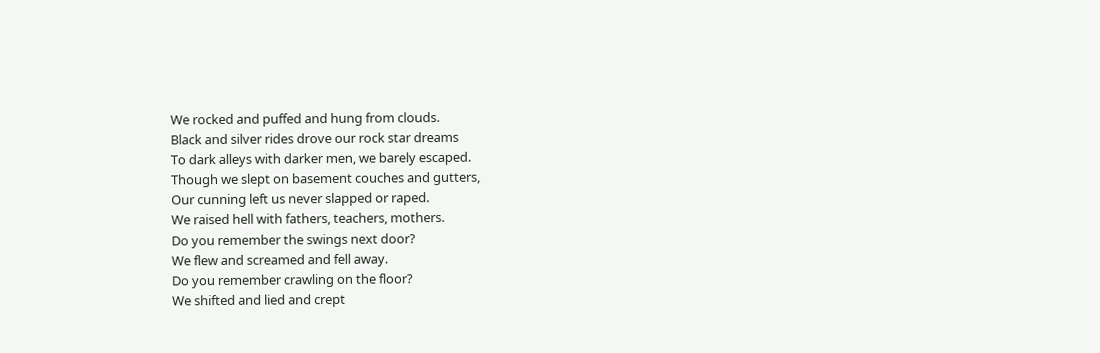We rocked and puffed and hung from clouds.
Black and silver rides drove our rock star dreams
To dark alleys with darker men, we barely escaped.
Though we slept on basement couches and gutters,
Our cunning left us never slapped or raped.
We raised hell with fathers, teachers, mothers.
Do you remember the swings next door?
We flew and screamed and fell away.
Do you remember crawling on the floor?
We shifted and lied and crept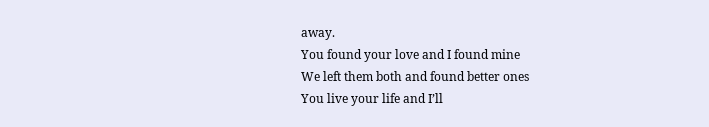away.
You found your love and I found mine
We left them both and found better ones
You live your life and I’ll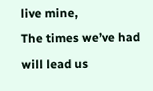live mine,
The times we’ve had will lead us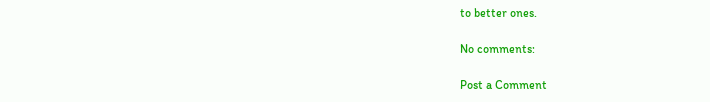to better ones.

No comments:

Post a Comment